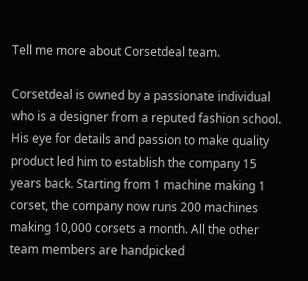Tell me more about Corsetdeal team.

Corsetdeal is owned by a passionate individual who is a designer from a reputed fashion school. His eye for details and passion to make quality product led him to establish the company 15 years back. Starting from 1 machine making 1 corset, the company now runs 200 machines making 10,000 corsets a month. All the other team members are handpicked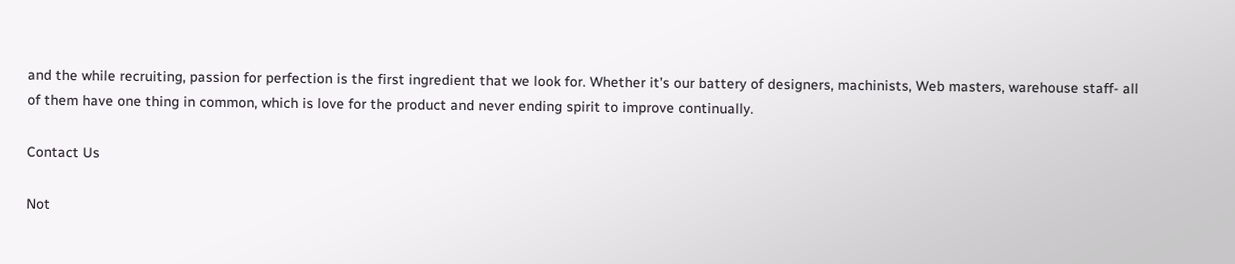and the while recruiting, passion for perfection is the first ingredient that we look for. Whether it’s our battery of designers, machinists, Web masters, warehouse staff- all of them have one thing in common, which is love for the product and never ending spirit to improve continually.

Contact Us

Not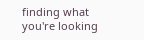finding what you're looking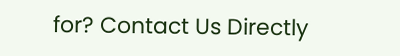for? Contact Us Directly